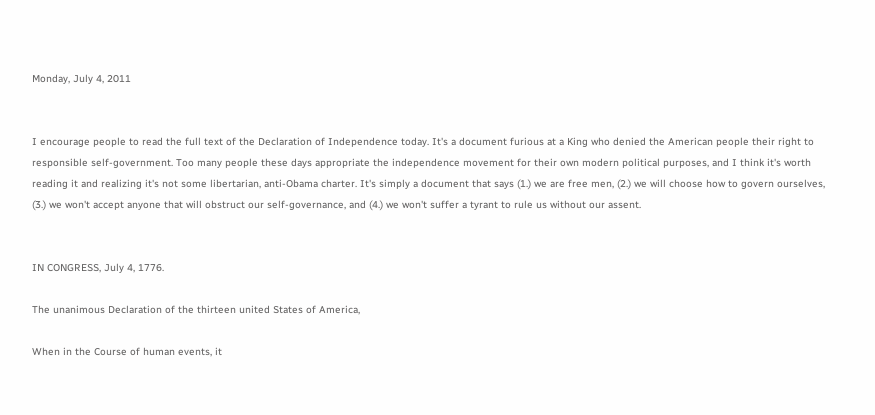Monday, July 4, 2011


I encourage people to read the full text of the Declaration of Independence today. It's a document furious at a King who denied the American people their right to responsible self-government. Too many people these days appropriate the independence movement for their own modern political purposes, and I think it's worth reading it and realizing it's not some libertarian, anti-Obama charter. It's simply a document that says (1.) we are free men, (2.) we will choose how to govern ourselves, (3.) we won't accept anyone that will obstruct our self-governance, and (4.) we won't suffer a tyrant to rule us without our assent.


IN CONGRESS, July 4, 1776.

The unanimous Declaration of the thirteen united States of America,

When in the Course of human events, it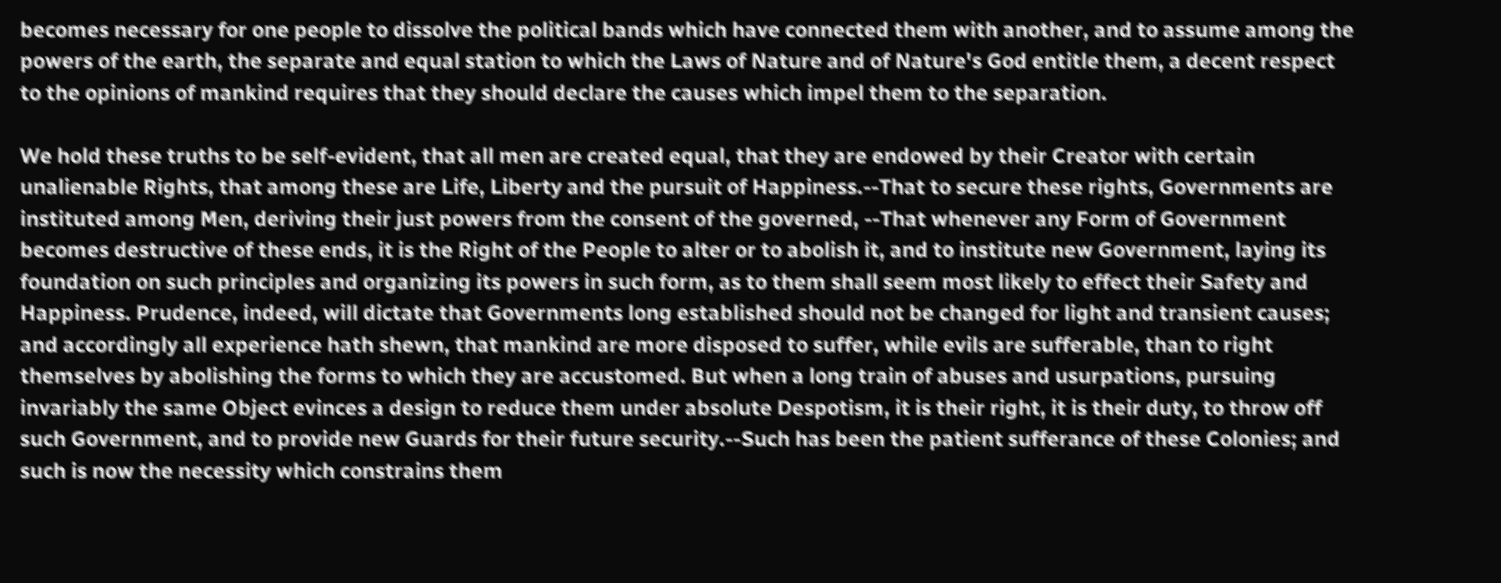becomes necessary for one people to dissolve the political bands which have connected them with another, and to assume among the powers of the earth, the separate and equal station to which the Laws of Nature and of Nature's God entitle them, a decent respect to the opinions of mankind requires that they should declare the causes which impel them to the separation.

We hold these truths to be self-evident, that all men are created equal, that they are endowed by their Creator with certain unalienable Rights, that among these are Life, Liberty and the pursuit of Happiness.--That to secure these rights, Governments are instituted among Men, deriving their just powers from the consent of the governed, --That whenever any Form of Government becomes destructive of these ends, it is the Right of the People to alter or to abolish it, and to institute new Government, laying its foundation on such principles and organizing its powers in such form, as to them shall seem most likely to effect their Safety and Happiness. Prudence, indeed, will dictate that Governments long established should not be changed for light and transient causes; and accordingly all experience hath shewn, that mankind are more disposed to suffer, while evils are sufferable, than to right themselves by abolishing the forms to which they are accustomed. But when a long train of abuses and usurpations, pursuing invariably the same Object evinces a design to reduce them under absolute Despotism, it is their right, it is their duty, to throw off such Government, and to provide new Guards for their future security.--Such has been the patient sufferance of these Colonies; and such is now the necessity which constrains them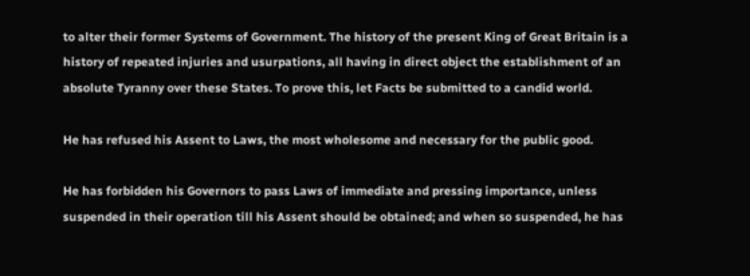to alter their former Systems of Government. The history of the present King of Great Britain is a history of repeated injuries and usurpations, all having in direct object the establishment of an absolute Tyranny over these States. To prove this, let Facts be submitted to a candid world.

He has refused his Assent to Laws, the most wholesome and necessary for the public good.

He has forbidden his Governors to pass Laws of immediate and pressing importance, unless suspended in their operation till his Assent should be obtained; and when so suspended, he has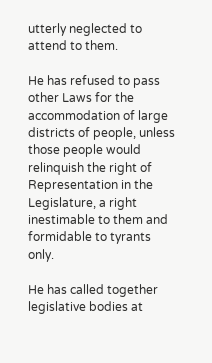utterly neglected to attend to them.

He has refused to pass other Laws for the accommodation of large districts of people, unless those people would relinquish the right of Representation in the Legislature, a right inestimable to them and formidable to tyrants only.

He has called together legislative bodies at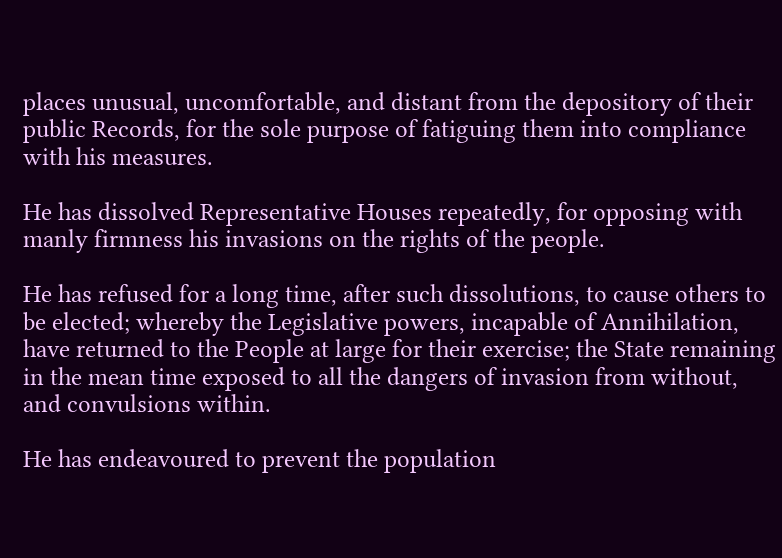places unusual, uncomfortable, and distant from the depository of their public Records, for the sole purpose of fatiguing them into compliance with his measures.

He has dissolved Representative Houses repeatedly, for opposing with manly firmness his invasions on the rights of the people.

He has refused for a long time, after such dissolutions, to cause others to be elected; whereby the Legislative powers, incapable of Annihilation, have returned to the People at large for their exercise; the State remaining in the mean time exposed to all the dangers of invasion from without, and convulsions within.

He has endeavoured to prevent the population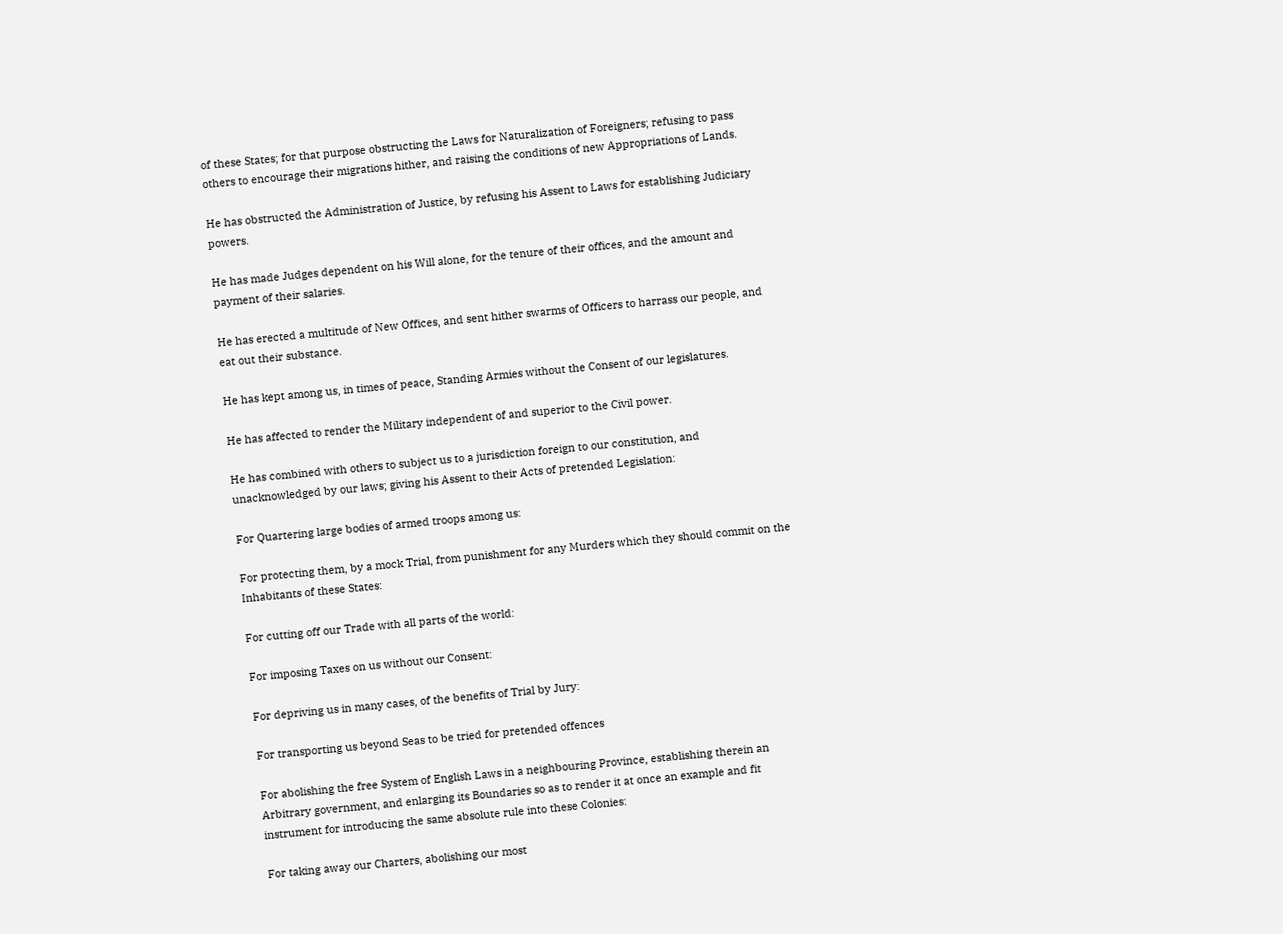of these States; for that purpose obstructing the Laws for Naturalization of Foreigners; refusing to pass others to encourage their migrations hither, and raising the conditions of new Appropriations of Lands.

He has obstructed the Administration of Justice, by refusing his Assent to Laws for establishing Judiciary powers.

He has made Judges dependent on his Will alone, for the tenure of their offices, and the amount and payment of their salaries.

He has erected a multitude of New Offices, and sent hither swarms of Officers to harrass our people, and eat out their substance.

He has kept among us, in times of peace, Standing Armies without the Consent of our legislatures.

He has affected to render the Military independent of and superior to the Civil power.

He has combined with others to subject us to a jurisdiction foreign to our constitution, and unacknowledged by our laws; giving his Assent to their Acts of pretended Legislation:

For Quartering large bodies of armed troops among us:

For protecting them, by a mock Trial, from punishment for any Murders which they should commit on the Inhabitants of these States:

For cutting off our Trade with all parts of the world:

For imposing Taxes on us without our Consent:

For depriving us in many cases, of the benefits of Trial by Jury:

For transporting us beyond Seas to be tried for pretended offences

For abolishing the free System of English Laws in a neighbouring Province, establishing therein an Arbitrary government, and enlarging its Boundaries so as to render it at once an example and fit instrument for introducing the same absolute rule into these Colonies:

For taking away our Charters, abolishing our most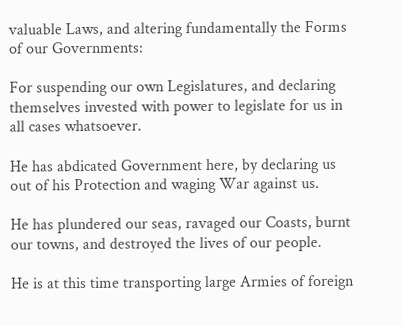valuable Laws, and altering fundamentally the Forms of our Governments:

For suspending our own Legislatures, and declaring themselves invested with power to legislate for us in all cases whatsoever.

He has abdicated Government here, by declaring us out of his Protection and waging War against us.

He has plundered our seas, ravaged our Coasts, burnt our towns, and destroyed the lives of our people.

He is at this time transporting large Armies of foreign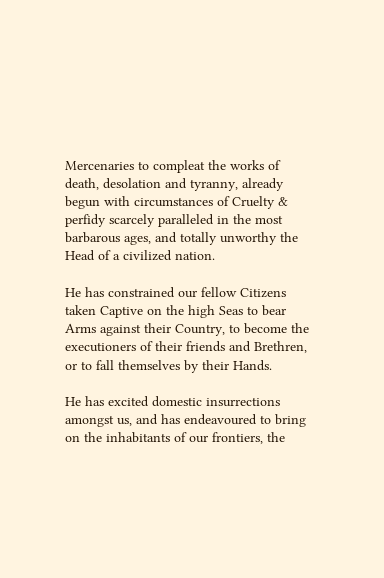Mercenaries to compleat the works of death, desolation and tyranny, already begun with circumstances of Cruelty & perfidy scarcely paralleled in the most barbarous ages, and totally unworthy the Head of a civilized nation.

He has constrained our fellow Citizens taken Captive on the high Seas to bear Arms against their Country, to become the executioners of their friends and Brethren, or to fall themselves by their Hands.

He has excited domestic insurrections amongst us, and has endeavoured to bring on the inhabitants of our frontiers, the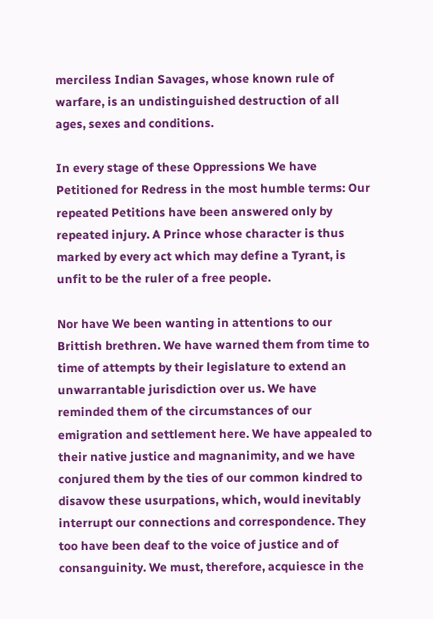merciless Indian Savages, whose known rule of warfare, is an undistinguished destruction of all ages, sexes and conditions.

In every stage of these Oppressions We have Petitioned for Redress in the most humble terms: Our repeated Petitions have been answered only by repeated injury. A Prince whose character is thus marked by every act which may define a Tyrant, is unfit to be the ruler of a free people.

Nor have We been wanting in attentions to our Brittish brethren. We have warned them from time to time of attempts by their legislature to extend an unwarrantable jurisdiction over us. We have reminded them of the circumstances of our emigration and settlement here. We have appealed to their native justice and magnanimity, and we have conjured them by the ties of our common kindred to disavow these usurpations, which, would inevitably interrupt our connections and correspondence. They too have been deaf to the voice of justice and of consanguinity. We must, therefore, acquiesce in the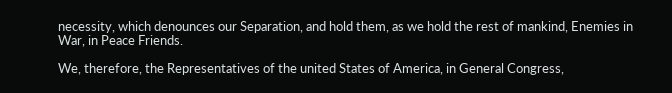necessity, which denounces our Separation, and hold them, as we hold the rest of mankind, Enemies in War, in Peace Friends.

We, therefore, the Representatives of the united States of America, in General Congress,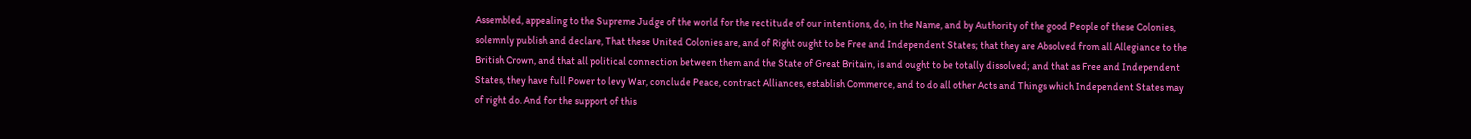Assembled, appealing to the Supreme Judge of the world for the rectitude of our intentions, do, in the Name, and by Authority of the good People of these Colonies, solemnly publish and declare, That these United Colonies are, and of Right ought to be Free and Independent States; that they are Absolved from all Allegiance to the British Crown, and that all political connection between them and the State of Great Britain, is and ought to be totally dissolved; and that as Free and Independent States, they have full Power to levy War, conclude Peace, contract Alliances, establish Commerce, and to do all other Acts and Things which Independent States may of right do. And for the support of this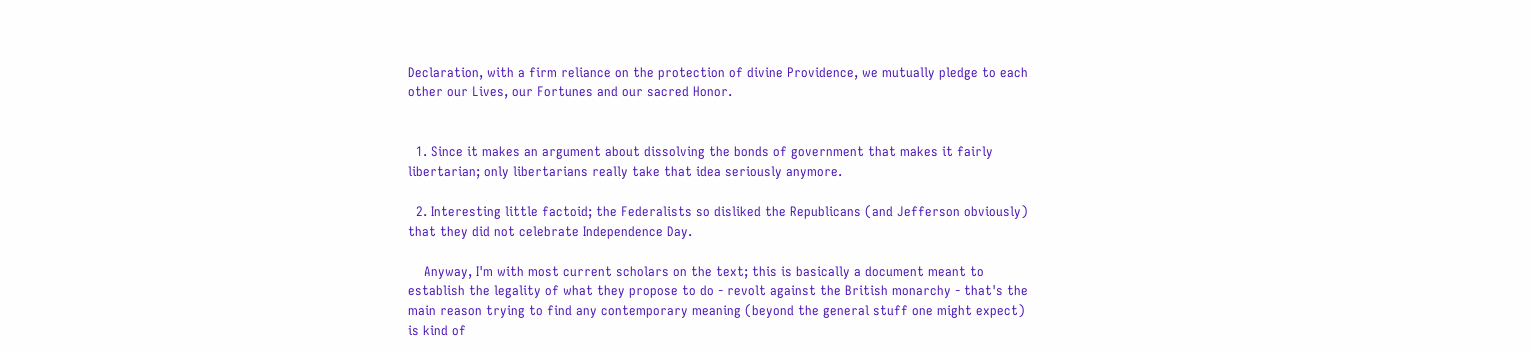Declaration, with a firm reliance on the protection of divine Providence, we mutually pledge to each other our Lives, our Fortunes and our sacred Honor.


  1. Since it makes an argument about dissolving the bonds of government that makes it fairly libertarian; only libertarians really take that idea seriously anymore.

  2. Interesting little factoid; the Federalists so disliked the Republicans (and Jefferson obviously) that they did not celebrate Independence Day.

    Anyway, I'm with most current scholars on the text; this is basically a document meant to establish the legality of what they propose to do - revolt against the British monarchy - that's the main reason trying to find any contemporary meaning (beyond the general stuff one might expect) is kind of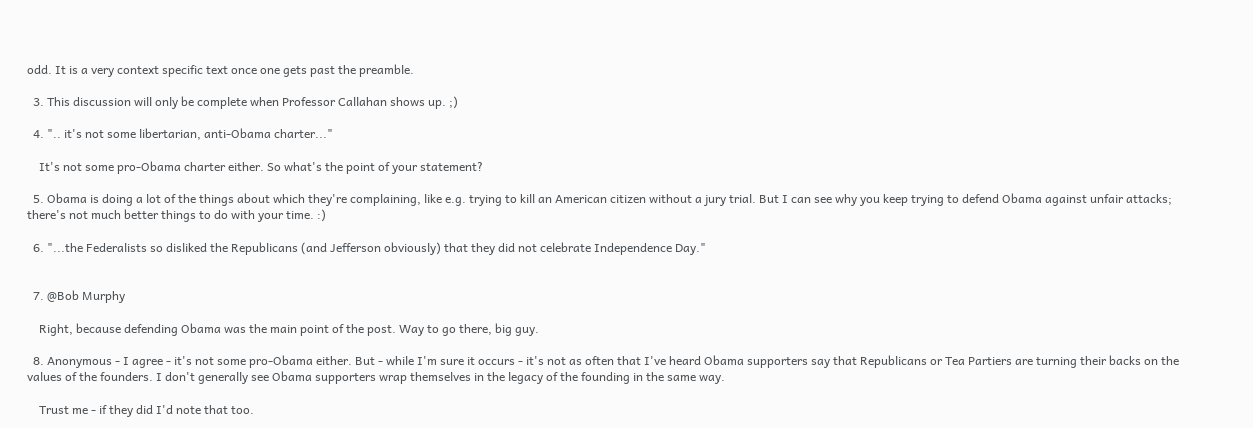odd. It is a very context specific text once one gets past the preamble.

  3. This discussion will only be complete when Professor Callahan shows up. ;)

  4. ".. it's not some libertarian, anti-Obama charter..."

    It's not some pro-Obama charter either. So what's the point of your statement?

  5. Obama is doing a lot of the things about which they're complaining, like e.g. trying to kill an American citizen without a jury trial. But I can see why you keep trying to defend Obama against unfair attacks; there's not much better things to do with your time. :)

  6. "...the Federalists so disliked the Republicans (and Jefferson obviously) that they did not celebrate Independence Day."


  7. @Bob Murphy

    Right, because defending Obama was the main point of the post. Way to go there, big guy.

  8. Anonymous - I agree - it's not some pro-Obama either. But - while I'm sure it occurs - it's not as often that I've heard Obama supporters say that Republicans or Tea Partiers are turning their backs on the values of the founders. I don't generally see Obama supporters wrap themselves in the legacy of the founding in the same way.

    Trust me - if they did I'd note that too.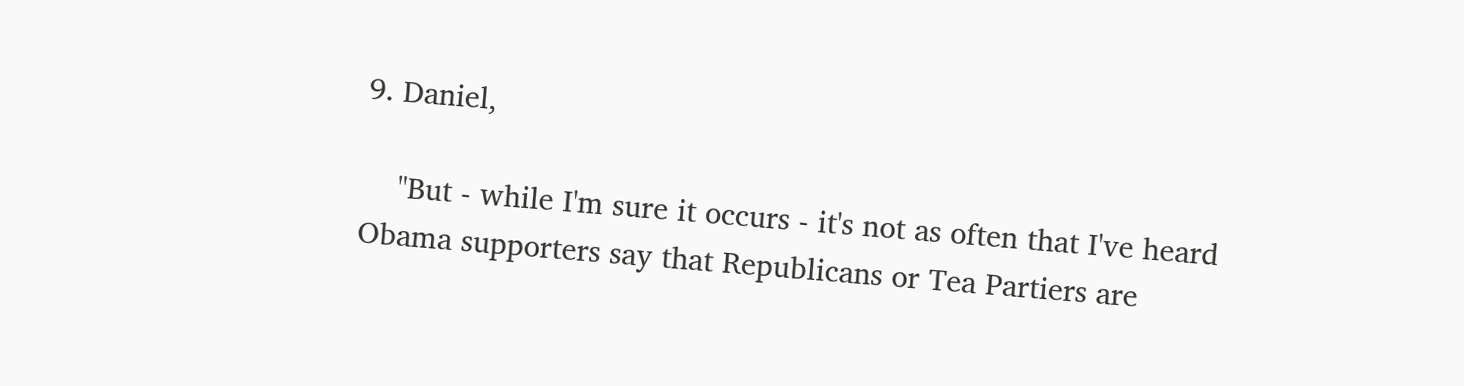9. Daniel,

    "But - while I'm sure it occurs - it's not as often that I've heard Obama supporters say that Republicans or Tea Partiers are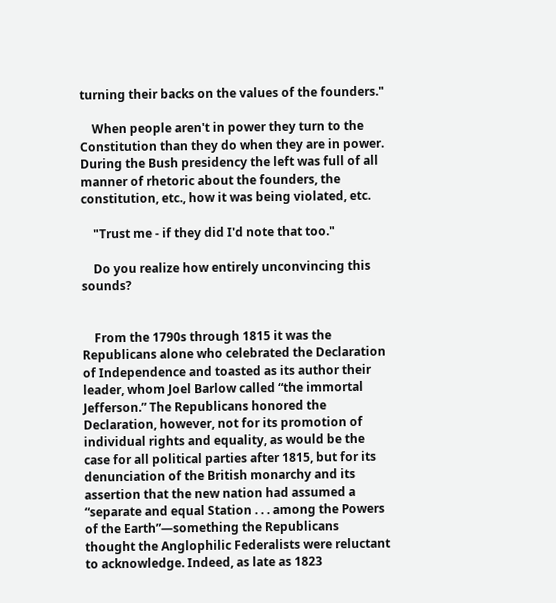turning their backs on the values of the founders."

    When people aren't in power they turn to the Constitution than they do when they are in power. During the Bush presidency the left was full of all manner of rhetoric about the founders, the constitution, etc., how it was being violated, etc.

    "Trust me - if they did I'd note that too."

    Do you realize how entirely unconvincing this sounds?


    From the 1790s through 1815 it was the Republicans alone who celebrated the Declaration of Independence and toasted as its author their leader, whom Joel Barlow called “the immortal Jefferson.” The Republicans honored the Declaration, however, not for its promotion of individual rights and equality, as would be the case for all political parties after 1815, but for its denunciation of the British monarchy and its assertion that the new nation had assumed a “separate and equal Station . . . among the Powers of the Earth”—something the Republicans thought the Anglophilic Federalists were reluctant to acknowledge. Indeed, as late as 1823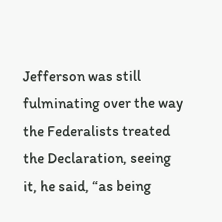Jefferson was still fulminating over the way the Federalists treated the Declaration, seeing it, he said, “as being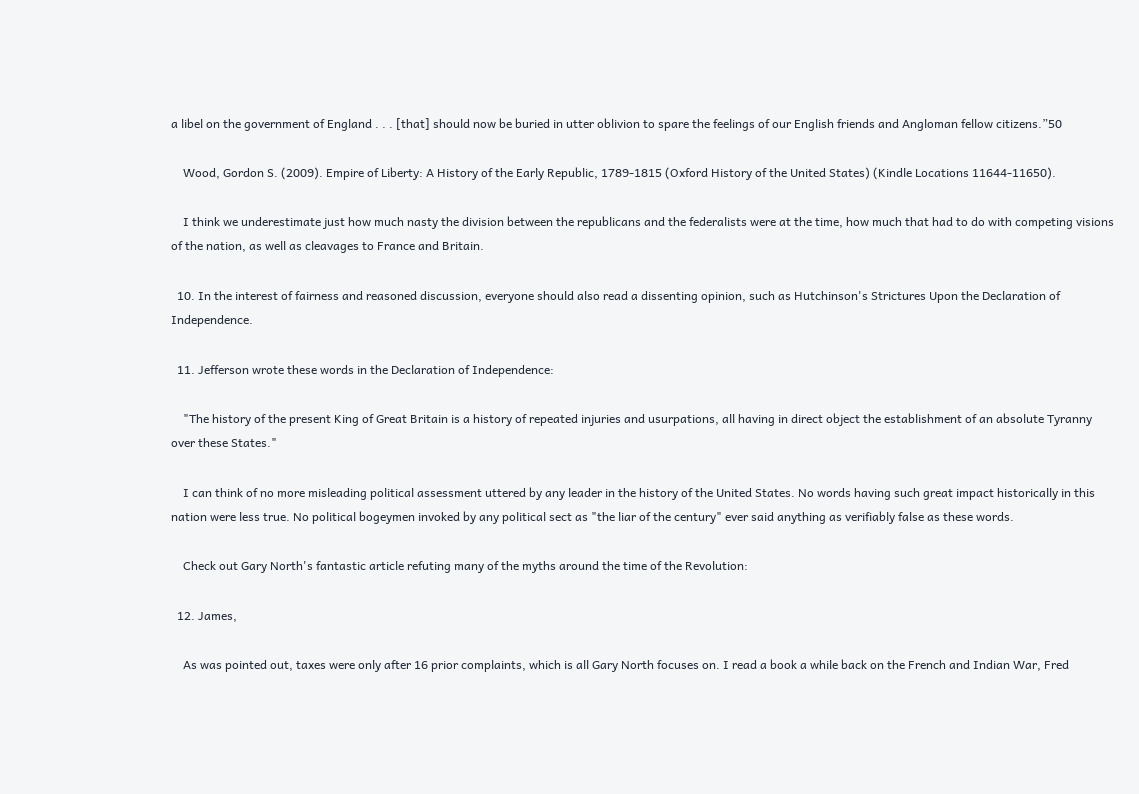a libel on the government of England . . . [that] should now be buried in utter oblivion to spare the feelings of our English friends and Angloman fellow citizens.”50

    Wood, Gordon S. (2009). Empire of Liberty: A History of the Early Republic, 1789-1815 (Oxford History of the United States) (Kindle Locations 11644-11650).

    I think we underestimate just how much nasty the division between the republicans and the federalists were at the time, how much that had to do with competing visions of the nation, as well as cleavages to France and Britain.

  10. In the interest of fairness and reasoned discussion, everyone should also read a dissenting opinion, such as Hutchinson's Strictures Upon the Declaration of Independence.

  11. Jefferson wrote these words in the Declaration of Independence:

    "The history of the present King of Great Britain is a history of repeated injuries and usurpations, all having in direct object the establishment of an absolute Tyranny over these States."

    I can think of no more misleading political assessment uttered by any leader in the history of the United States. No words having such great impact historically in this nation were less true. No political bogeymen invoked by any political sect as "the liar of the century" ever said anything as verifiably false as these words.

    Check out Gary North's fantastic article refuting many of the myths around the time of the Revolution:

  12. James,

    As was pointed out, taxes were only after 16 prior complaints, which is all Gary North focuses on. I read a book a while back on the French and Indian War, Fred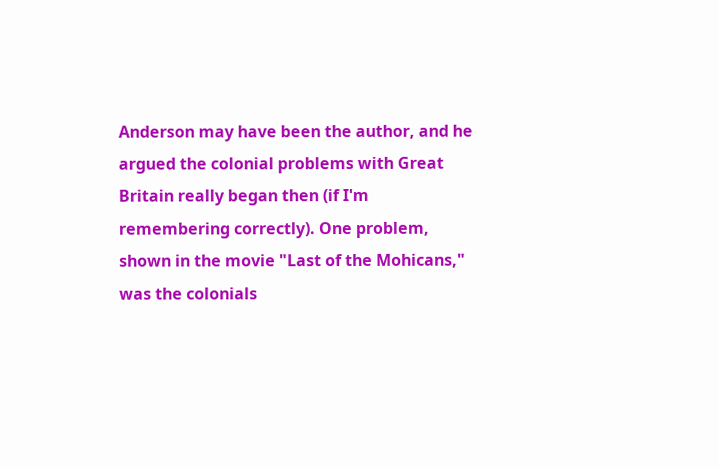Anderson may have been the author, and he argued the colonial problems with Great Britain really began then (if I'm remembering correctly). One problem, shown in the movie "Last of the Mohicans," was the colonials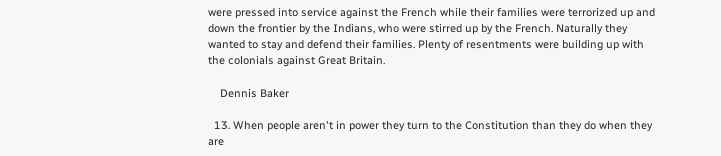were pressed into service against the French while their families were terrorized up and down the frontier by the Indians, who were stirred up by the French. Naturally they wanted to stay and defend their families. Plenty of resentments were building up with the colonials against Great Britain.

    Dennis Baker

  13. When people aren't in power they turn to the Constitution than they do when they are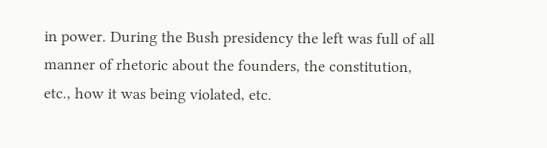in power. During the Bush presidency the left was full of all manner of rhetoric about the founders, the constitution, etc., how it was being violated, etc.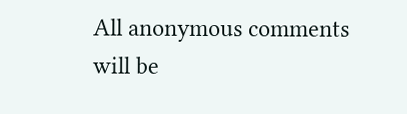All anonymous comments will be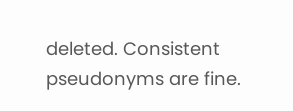deleted. Consistent pseudonyms are fine.